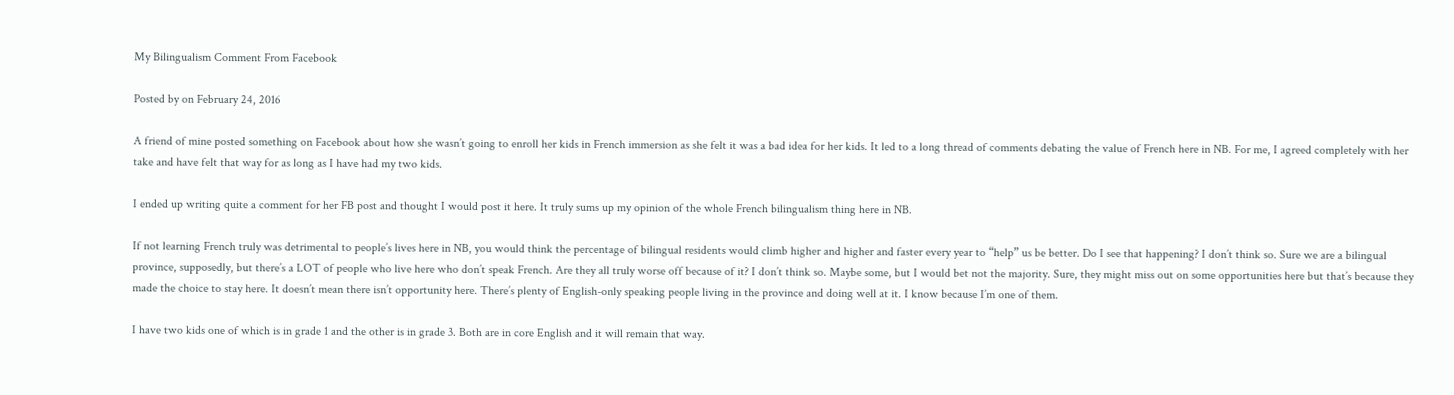My Bilingualism Comment From Facebook

Posted by on February 24, 2016

A friend of mine posted something on Facebook about how she wasn’t going to enroll her kids in French immersion as she felt it was a bad idea for her kids. It led to a long thread of comments debating the value of French here in NB. For me, I agreed completely with her take and have felt that way for as long as I have had my two kids.

I ended up writing quite a comment for her FB post and thought I would post it here. It truly sums up my opinion of the whole French bilingualism thing here in NB.

If not learning French truly was detrimental to people’s lives here in NB, you would think the percentage of bilingual residents would climb higher and higher and faster every year to “help” us be better. Do I see that happening? I don’t think so. Sure we are a bilingual province, supposedly, but there’s a LOT of people who live here who don’t speak French. Are they all truly worse off because of it? I don’t think so. Maybe some, but I would bet not the majority. Sure, they might miss out on some opportunities here but that’s because they made the choice to stay here. It doesn’t mean there isn’t opportunity here. There’s plenty of English-only speaking people living in the province and doing well at it. I know because I’m one of them.

I have two kids one of which is in grade 1 and the other is in grade 3. Both are in core English and it will remain that way.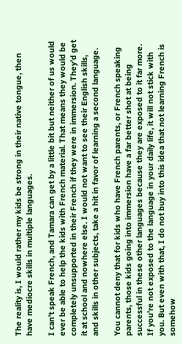The reality is, I would rather my kids be strong in their native tongue, then have mediocre skills in multiple languages.

I can’t speak French, and Tamara can get by a little bit but neither of us would ever be able to help the kids with French material. That means they would be completely unsupported in their French if they were in immersion. They’d get it at school and nowhere else. I would not want to see their English skills, and skills in other subjects, take a hit in favor of learning a second language.

You cannot deny that for kids who have French parents, or French speaking parents, those kids going into immersion have a far better shot at being successful in these other languages because they are exposed to it far more. If you’re not exposed to the language in your daily life, it will not stick with you. But even with that, I do not buy into this idea that not learning French is somehow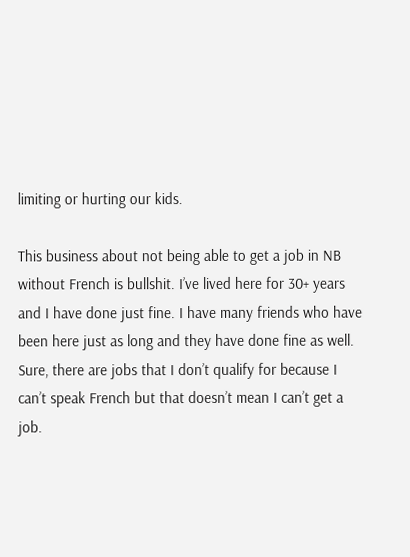limiting or hurting our kids.

This business about not being able to get a job in NB without French is bullshit. I’ve lived here for 30+ years and I have done just fine. I have many friends who have been here just as long and they have done fine as well. Sure, there are jobs that I don’t qualify for because I can’t speak French but that doesn’t mean I can’t get a job.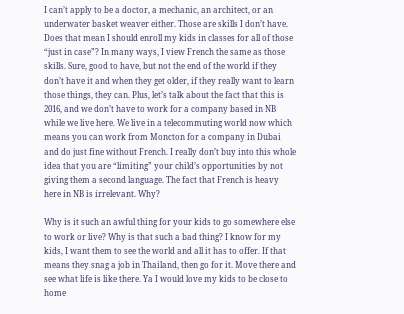I can’t apply to be a doctor, a mechanic, an architect, or an underwater basket weaver either. Those are skills I don’t have. Does that mean I should enroll my kids in classes for all of those “just in case”? In many ways, I view French the same as those skills. Sure, good to have, but not the end of the world if they don’t have it and when they get older, if they really want to learn those things, they can. Plus, let’s talk about the fact that this is 2016, and we don’t have to work for a company based in NB while we live here. We live in a telecommuting world now which means you can work from Moncton for a company in Dubai and do just fine without French. I really don’t buy into this whole idea that you are “limiting” your child’s opportunities by not giving them a second language. The fact that French is heavy here in NB is irrelevant. Why?

Why is it such an awful thing for your kids to go somewhere else to work or live? Why is that such a bad thing? I know for my kids, I want them to see the world and all it has to offer. If that means they snag a job in Thailand, then go for it. Move there and see what life is like there. Ya I would love my kids to be close to home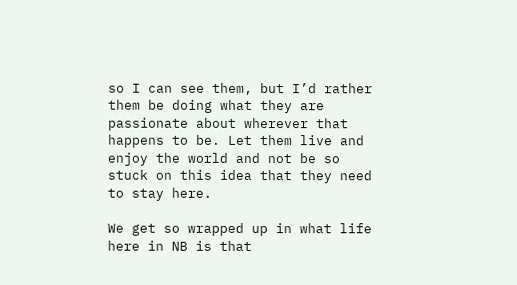so I can see them, but I’d rather them be doing what they are passionate about wherever that happens to be. Let them live and enjoy the world and not be so stuck on this idea that they need to stay here.

We get so wrapped up in what life here in NB is that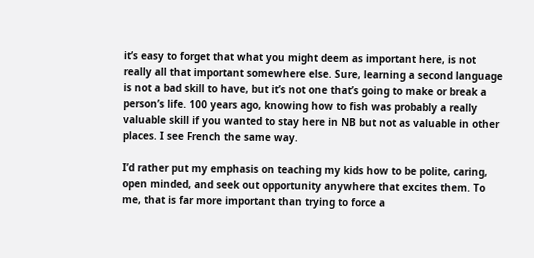it’s easy to forget that what you might deem as important here, is not really all that important somewhere else. Sure, learning a second language is not a bad skill to have, but it’s not one that’s going to make or break a person’s life. 100 years ago, knowing how to fish was probably a really valuable skill if you wanted to stay here in NB but not as valuable in other places. I see French the same way.

I’d rather put my emphasis on teaching my kids how to be polite, caring, open minded, and seek out opportunity anywhere that excites them. To me, that is far more important than trying to force a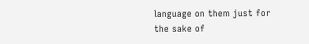language on them just for the sake of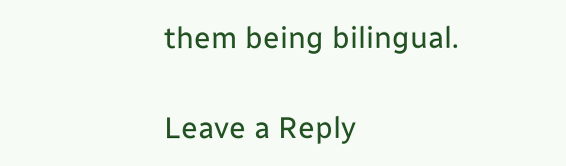them being bilingual.

Leave a Reply